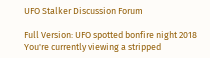UFO Stalker Discussion Forum

Full Version: UFO spotted bonfire night 2018
You're currently viewing a stripped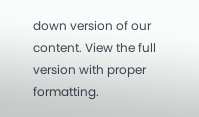down version of our content. View the full version with proper formatting.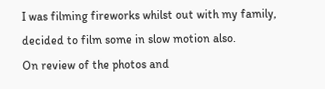I was filming fireworks whilst out with my family, decided to film some in slow motion also.
On review of the photos and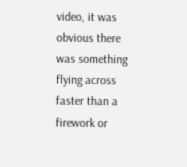video, it was obvious there was something flying across faster than a firework or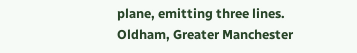plane, emitting three lines.
Oldham, Greater Manchester